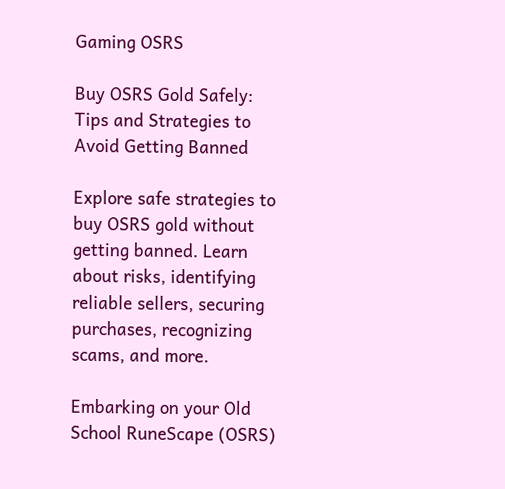Gaming OSRS

Buy OSRS Gold Safely: Tips and Strategies to Avoid Getting Banned

Explore safe strategies to buy OSRS gold without getting banned. Learn about risks, identifying reliable sellers, securing purchases, recognizing scams, and more.

Embarking on your Old School RuneScape (OSRS)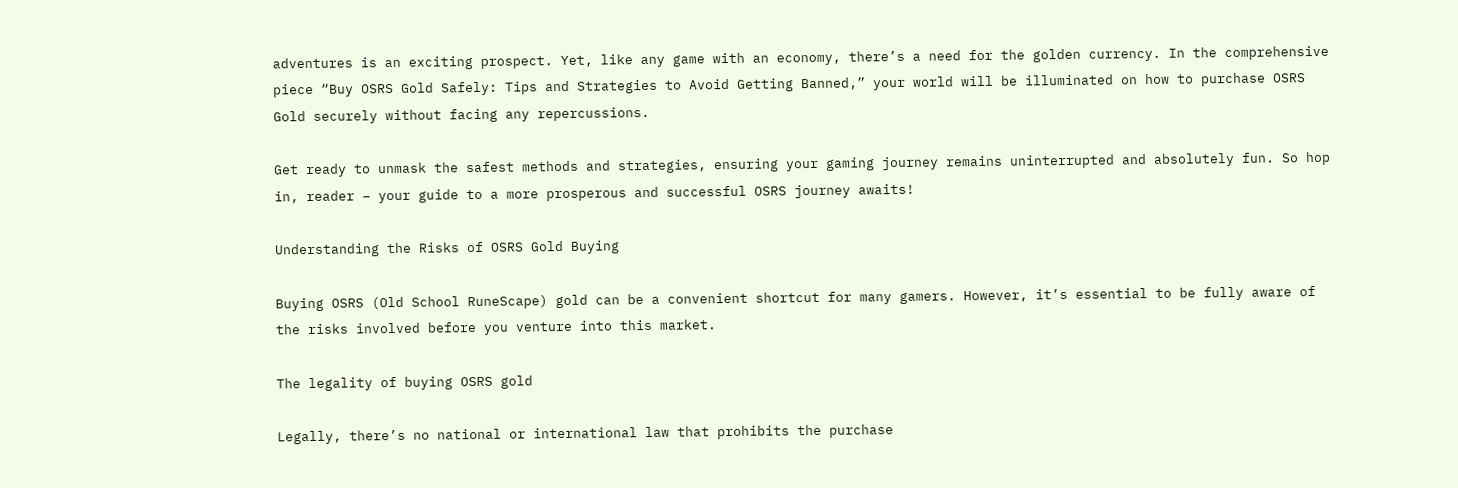adventures is an exciting prospect. Yet, like any game with an economy, there’s a need for the golden currency. In the comprehensive piece “Buy OSRS Gold Safely: Tips and Strategies to Avoid Getting Banned,” your world will be illuminated on how to purchase OSRS Gold securely without facing any repercussions.

Get ready to unmask the safest methods and strategies, ensuring your gaming journey remains uninterrupted and absolutely fun. So hop in, reader – your guide to a more prosperous and successful OSRS journey awaits!

Understanding the Risks of OSRS Gold Buying

Buying OSRS (Old School RuneScape) gold can be a convenient shortcut for many gamers. However, it’s essential to be fully aware of the risks involved before you venture into this market.

The legality of buying OSRS gold

Legally, there’s no national or international law that prohibits the purchase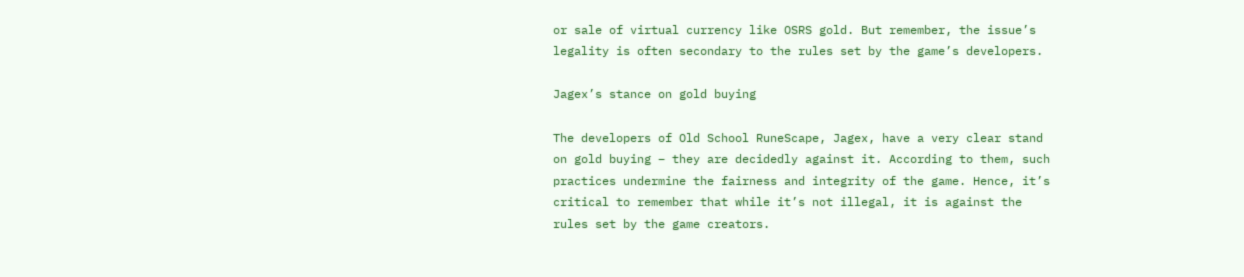or sale of virtual currency like OSRS gold. But remember, the issue’s legality is often secondary to the rules set by the game’s developers.

Jagex’s stance on gold buying

The developers of Old School RuneScape, Jagex, have a very clear stand on gold buying – they are decidedly against it. According to them, such practices undermine the fairness and integrity of the game. Hence, it’s critical to remember that while it’s not illegal, it is against the rules set by the game creators.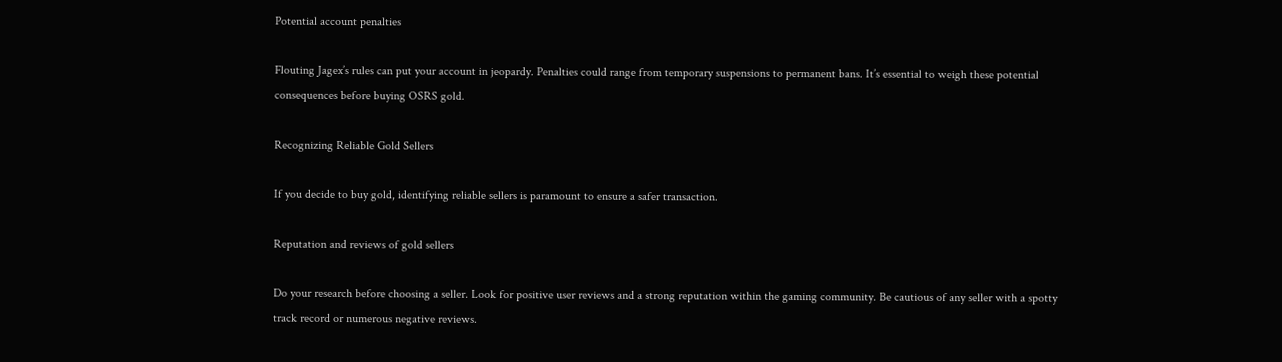Potential account penalties

Flouting Jagex’s rules can put your account in jeopardy. Penalties could range from temporary suspensions to permanent bans. It’s essential to weigh these potential consequences before buying OSRS gold.

Recognizing Reliable Gold Sellers

If you decide to buy gold, identifying reliable sellers is paramount to ensure a safer transaction.

Reputation and reviews of gold sellers

Do your research before choosing a seller. Look for positive user reviews and a strong reputation within the gaming community. Be cautious of any seller with a spotty track record or numerous negative reviews.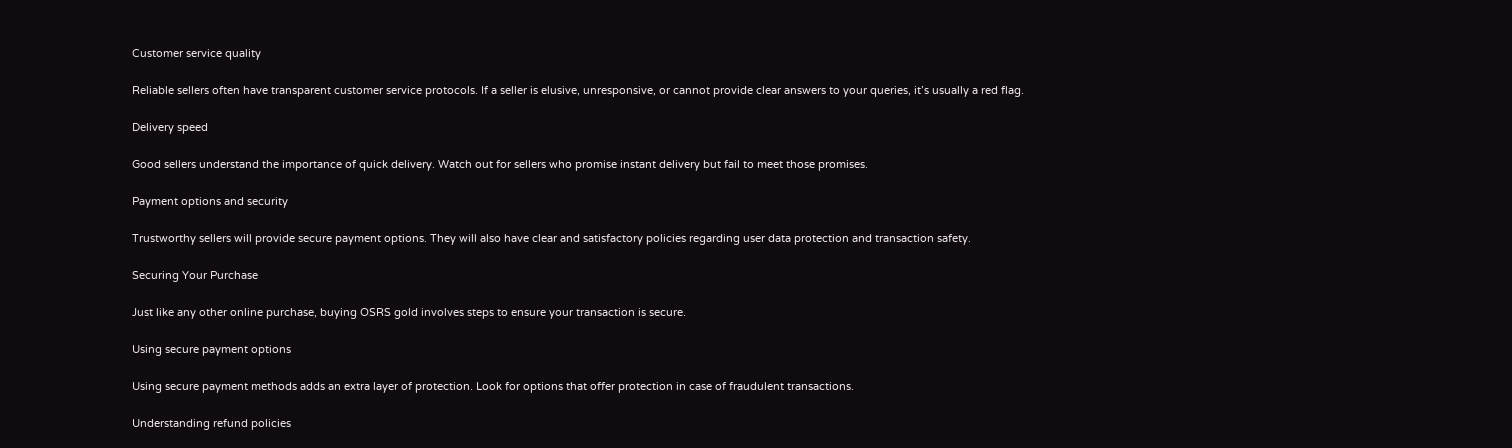Customer service quality

Reliable sellers often have transparent customer service protocols. If a seller is elusive, unresponsive, or cannot provide clear answers to your queries, it’s usually a red flag.

Delivery speed

Good sellers understand the importance of quick delivery. Watch out for sellers who promise instant delivery but fail to meet those promises.

Payment options and security

Trustworthy sellers will provide secure payment options. They will also have clear and satisfactory policies regarding user data protection and transaction safety.

Securing Your Purchase

Just like any other online purchase, buying OSRS gold involves steps to ensure your transaction is secure.

Using secure payment options

Using secure payment methods adds an extra layer of protection. Look for options that offer protection in case of fraudulent transactions.

Understanding refund policies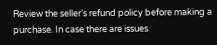Review the seller’s refund policy before making a purchase. In case there are issues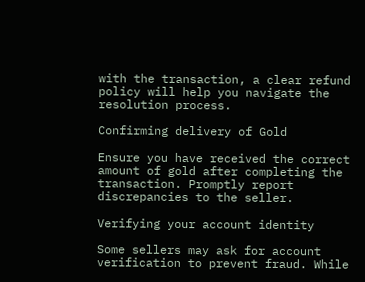with the transaction, a clear refund policy will help you navigate the resolution process.

Confirming delivery of Gold

Ensure you have received the correct amount of gold after completing the transaction. Promptly report discrepancies to the seller.

Verifying your account identity

Some sellers may ask for account verification to prevent fraud. While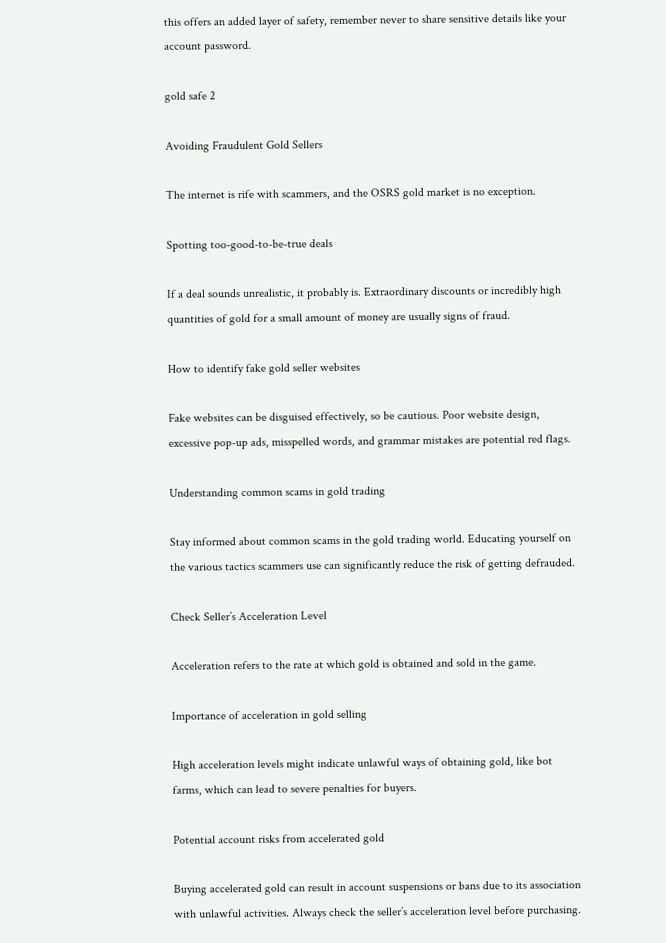this offers an added layer of safety, remember never to share sensitive details like your account password.

gold safe 2

Avoiding Fraudulent Gold Sellers

The internet is rife with scammers, and the OSRS gold market is no exception.

Spotting too-good-to-be-true deals

If a deal sounds unrealistic, it probably is. Extraordinary discounts or incredibly high quantities of gold for a small amount of money are usually signs of fraud.

How to identify fake gold seller websites

Fake websites can be disguised effectively, so be cautious. Poor website design, excessive pop-up ads, misspelled words, and grammar mistakes are potential red flags.

Understanding common scams in gold trading

Stay informed about common scams in the gold trading world. Educating yourself on the various tactics scammers use can significantly reduce the risk of getting defrauded.

Check Seller’s Acceleration Level

Acceleration refers to the rate at which gold is obtained and sold in the game.

Importance of acceleration in gold selling

High acceleration levels might indicate unlawful ways of obtaining gold, like bot farms, which can lead to severe penalties for buyers.

Potential account risks from accelerated gold

Buying accelerated gold can result in account suspensions or bans due to its association with unlawful activities. Always check the seller’s acceleration level before purchasing.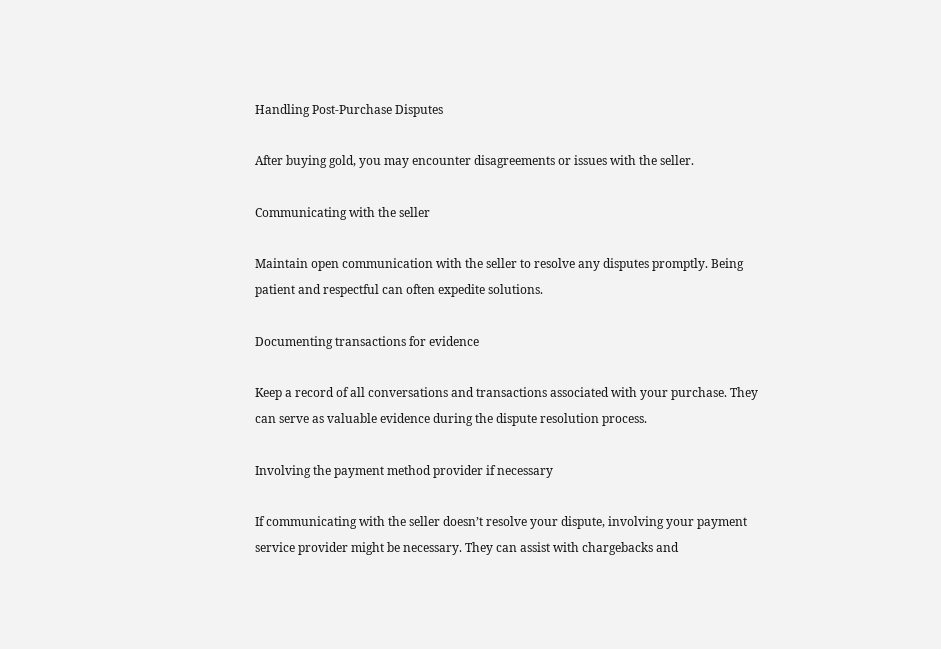Handling Post-Purchase Disputes

After buying gold, you may encounter disagreements or issues with the seller.

Communicating with the seller

Maintain open communication with the seller to resolve any disputes promptly. Being patient and respectful can often expedite solutions.

Documenting transactions for evidence

Keep a record of all conversations and transactions associated with your purchase. They can serve as valuable evidence during the dispute resolution process.

Involving the payment method provider if necessary

If communicating with the seller doesn’t resolve your dispute, involving your payment service provider might be necessary. They can assist with chargebacks and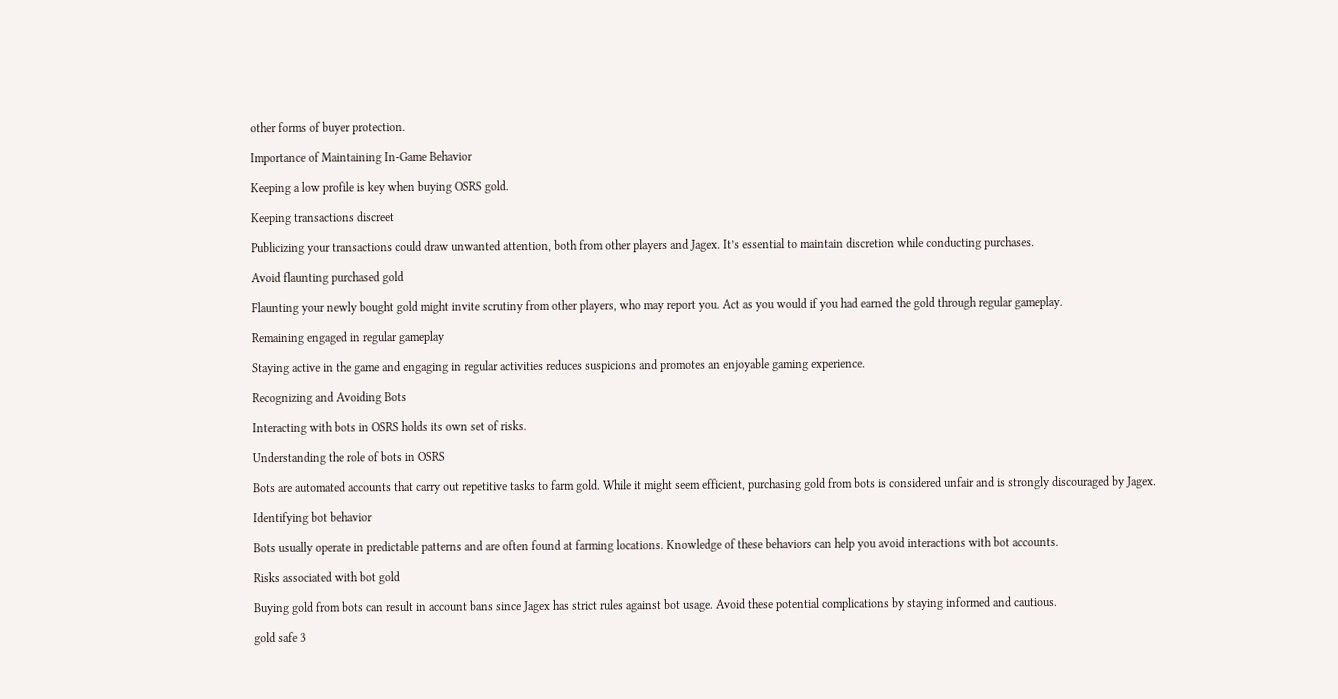other forms of buyer protection.

Importance of Maintaining In-Game Behavior

Keeping a low profile is key when buying OSRS gold.

Keeping transactions discreet

Publicizing your transactions could draw unwanted attention, both from other players and Jagex. It’s essential to maintain discretion while conducting purchases.

Avoid flaunting purchased gold

Flaunting your newly bought gold might invite scrutiny from other players, who may report you. Act as you would if you had earned the gold through regular gameplay.

Remaining engaged in regular gameplay

Staying active in the game and engaging in regular activities reduces suspicions and promotes an enjoyable gaming experience.

Recognizing and Avoiding Bots

Interacting with bots in OSRS holds its own set of risks.

Understanding the role of bots in OSRS

Bots are automated accounts that carry out repetitive tasks to farm gold. While it might seem efficient, purchasing gold from bots is considered unfair and is strongly discouraged by Jagex.

Identifying bot behavior

Bots usually operate in predictable patterns and are often found at farming locations. Knowledge of these behaviors can help you avoid interactions with bot accounts.

Risks associated with bot gold

Buying gold from bots can result in account bans since Jagex has strict rules against bot usage. Avoid these potential complications by staying informed and cautious.

gold safe 3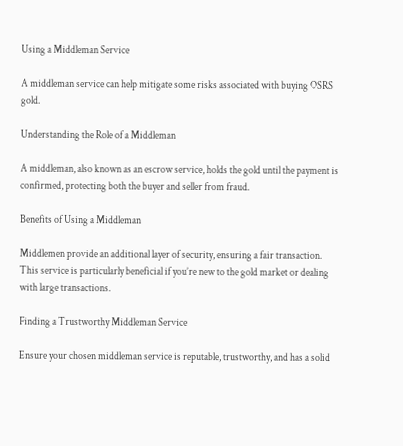Using a Middleman Service

A middleman service can help mitigate some risks associated with buying OSRS gold.

Understanding the Role of a Middleman

A middleman, also known as an escrow service, holds the gold until the payment is confirmed, protecting both the buyer and seller from fraud.

Benefits of Using a Middleman

Middlemen provide an additional layer of security, ensuring a fair transaction. This service is particularly beneficial if you’re new to the gold market or dealing with large transactions.

Finding a Trustworthy Middleman Service

Ensure your chosen middleman service is reputable, trustworthy, and has a solid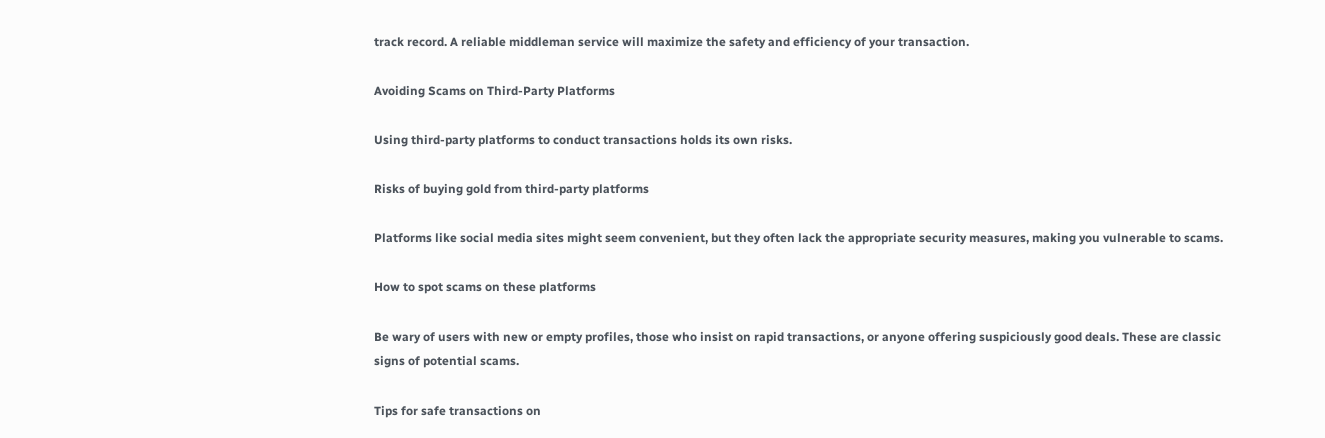track record. A reliable middleman service will maximize the safety and efficiency of your transaction.

Avoiding Scams on Third-Party Platforms

Using third-party platforms to conduct transactions holds its own risks.

Risks of buying gold from third-party platforms

Platforms like social media sites might seem convenient, but they often lack the appropriate security measures, making you vulnerable to scams.

How to spot scams on these platforms

Be wary of users with new or empty profiles, those who insist on rapid transactions, or anyone offering suspiciously good deals. These are classic signs of potential scams.

Tips for safe transactions on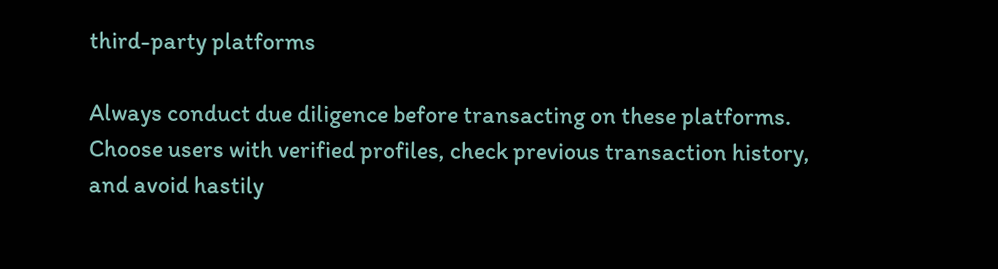third-party platforms

Always conduct due diligence before transacting on these platforms. Choose users with verified profiles, check previous transaction history, and avoid hastily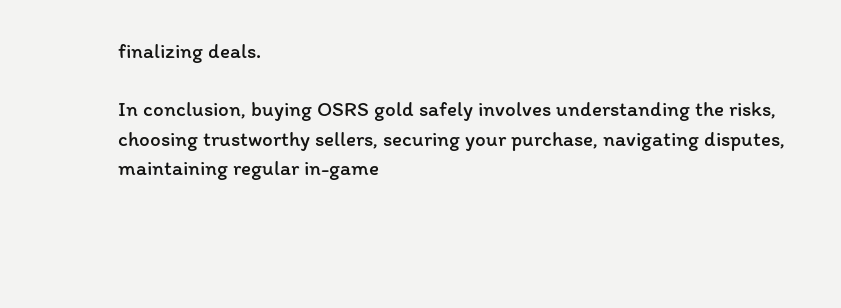finalizing deals.

In conclusion, buying OSRS gold safely involves understanding the risks, choosing trustworthy sellers, securing your purchase, navigating disputes, maintaining regular in-game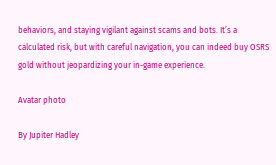behaviors, and staying vigilant against scams and bots. It’s a calculated risk, but with careful navigation, you can indeed buy OSRS gold without jeopardizing your in-game experience.

Avatar photo

By Jupiter Hadley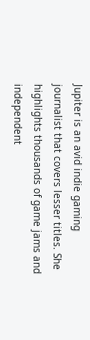Jupiter is an avid indie gaming journalist that covers lesser titles. She highlights thousands of game jams and independent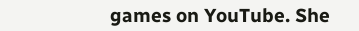games on YouTube. She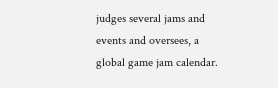judges several jams and events and oversees, a global game jam calendar.